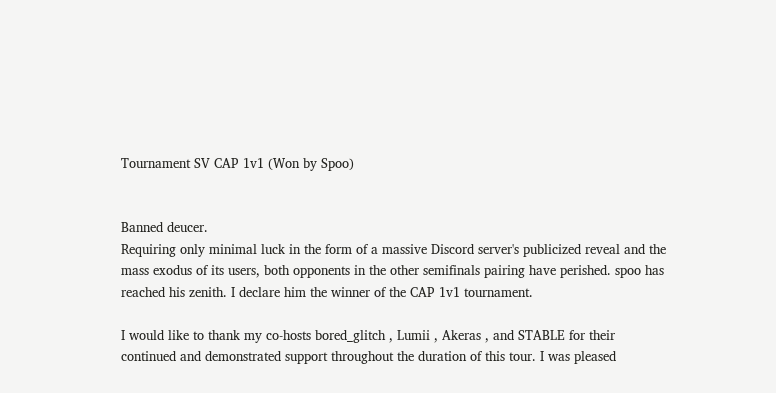Tournament SV CAP 1v1 (Won by Spoo)


Banned deucer.
Requiring only minimal luck in the form of a massive Discord server's publicized reveal and the mass exodus of its users, both opponents in the other semifinals pairing have perished. spoo has reached his zenith. I declare him the winner of the CAP 1v1 tournament.

I would like to thank my co-hosts bored_glitch , Lumii , Akeras , and STABLE for their continued and demonstrated support throughout the duration of this tour. I was pleased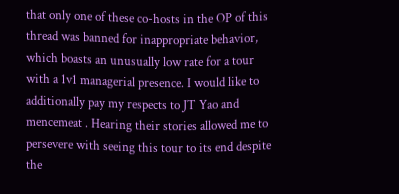that only one of these co-hosts in the OP of this thread was banned for inappropriate behavior, which boasts an unusually low rate for a tour with a 1v1 managerial presence. I would like to additionally pay my respects to JT Yao and mencemeat . Hearing their stories allowed me to persevere with seeing this tour to its end despite the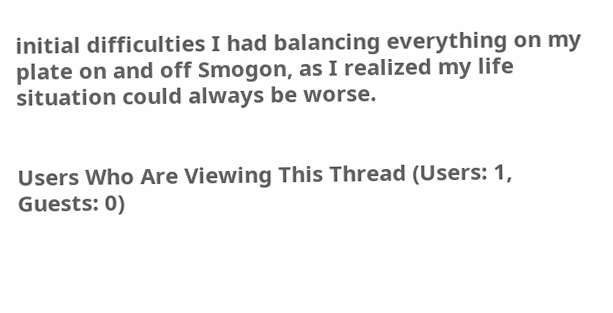initial difficulties I had balancing everything on my plate on and off Smogon, as I realized my life situation could always be worse.


Users Who Are Viewing This Thread (Users: 1, Guests: 0)